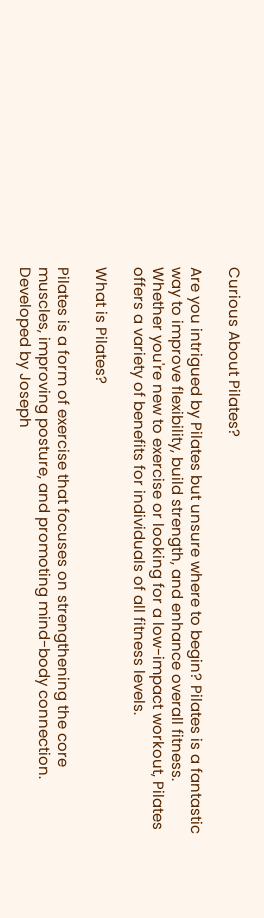Curious About Pilates?

Are you intrigued by Pilates but unsure where to begin? Pilates is a fantastic way to improve flexibility, build strength, and enhance overall fitness. Whether you're new to exercise or looking for a low-impact workout, Pilates offers a variety of benefits for individuals of all fitness levels.

What is Pilates?

Pilates is a form of exercise that focuses on strengthening the core muscles, improving posture, and promoting mind-body connection. Developed by Joseph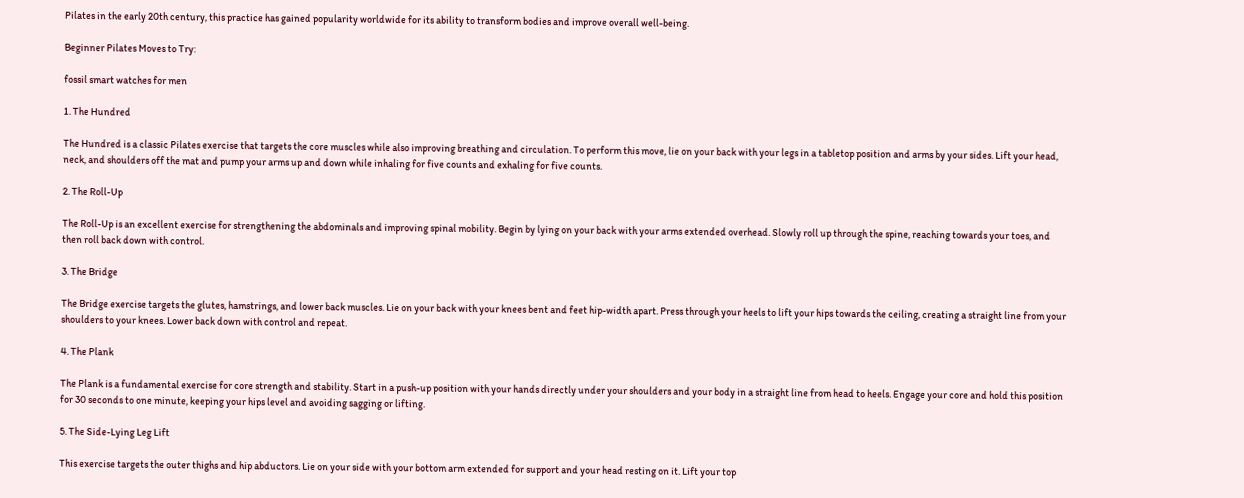Pilates in the early 20th century, this practice has gained popularity worldwide for its ability to transform bodies and improve overall well-being.

Beginner Pilates Moves to Try:

fossil smart watches for men

1. The Hundred

The Hundred is a classic Pilates exercise that targets the core muscles while also improving breathing and circulation. To perform this move, lie on your back with your legs in a tabletop position and arms by your sides. Lift your head, neck, and shoulders off the mat and pump your arms up and down while inhaling for five counts and exhaling for five counts.

2. The Roll-Up

The Roll-Up is an excellent exercise for strengthening the abdominals and improving spinal mobility. Begin by lying on your back with your arms extended overhead. Slowly roll up through the spine, reaching towards your toes, and then roll back down with control.

3. The Bridge

The Bridge exercise targets the glutes, hamstrings, and lower back muscles. Lie on your back with your knees bent and feet hip-width apart. Press through your heels to lift your hips towards the ceiling, creating a straight line from your shoulders to your knees. Lower back down with control and repeat.

4. The Plank

The Plank is a fundamental exercise for core strength and stability. Start in a push-up position with your hands directly under your shoulders and your body in a straight line from head to heels. Engage your core and hold this position for 30 seconds to one minute, keeping your hips level and avoiding sagging or lifting.

5. The Side-Lying Leg Lift

This exercise targets the outer thighs and hip abductors. Lie on your side with your bottom arm extended for support and your head resting on it. Lift your top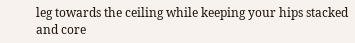leg towards the ceiling while keeping your hips stacked and core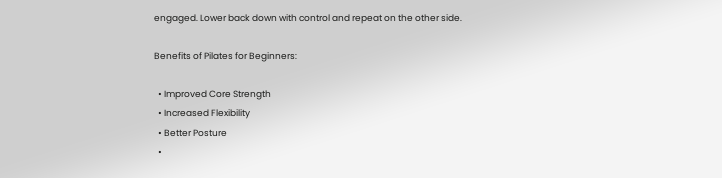engaged. Lower back down with control and repeat on the other side.

Benefits of Pilates for Beginners:

  • Improved Core Strength
  • Increased Flexibility
  • Better Posture
  •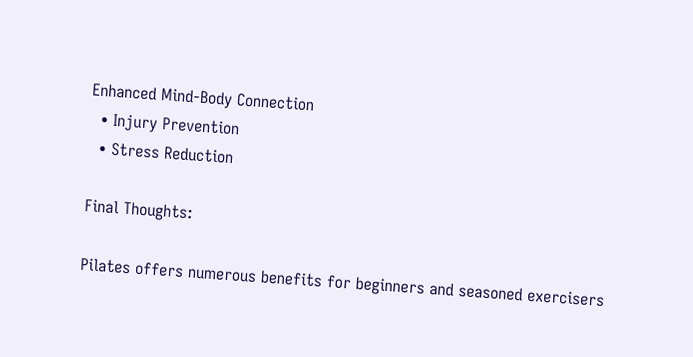Enhanced Mind-Body Connection
  • Injury Prevention
  • Stress Reduction

Final Thoughts:

Pilates offers numerous benefits for beginners and seasoned exercisers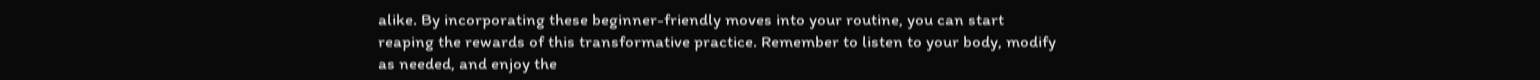alike. By incorporating these beginner-friendly moves into your routine, you can start reaping the rewards of this transformative practice. Remember to listen to your body, modify as needed, and enjoy the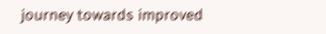journey towards improved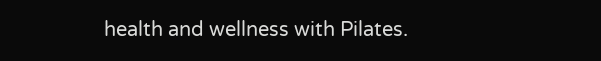health and wellness with Pilates.